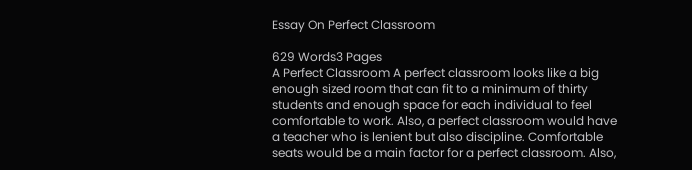Essay On Perfect Classroom

629 Words3 Pages
A Perfect Classroom A perfect classroom looks like a big enough sized room that can fit to a minimum of thirty students and enough space for each individual to feel comfortable to work. Also, a perfect classroom would have a teacher who is lenient but also discipline. Comfortable seats would be a main factor for a perfect classroom. Also,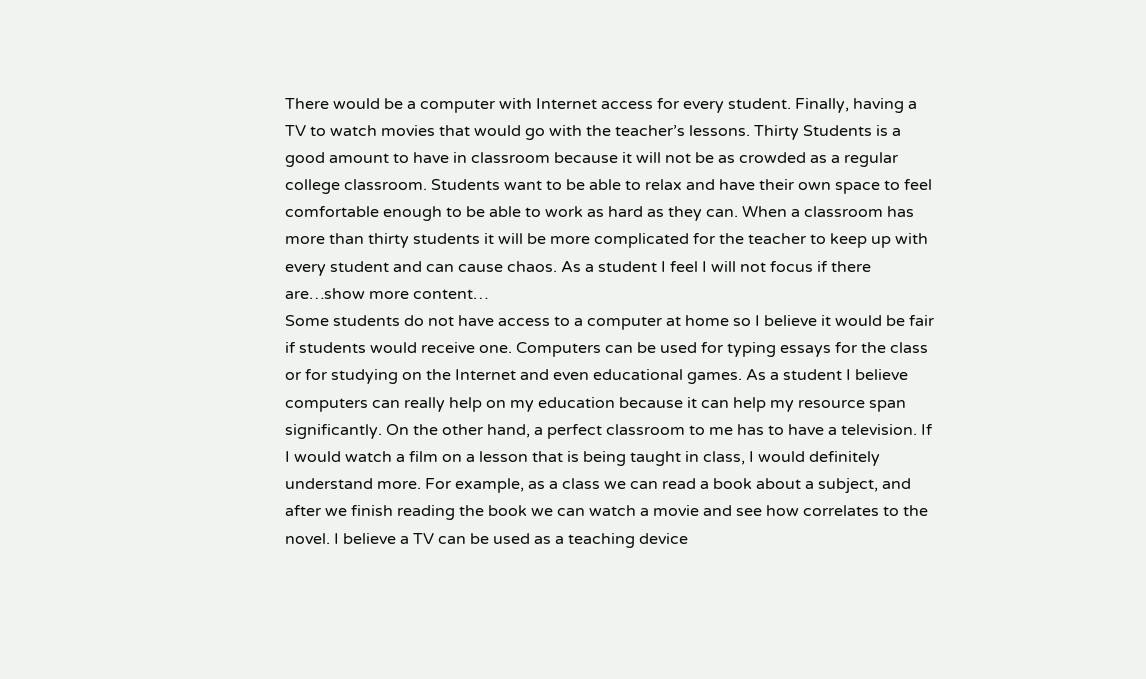There would be a computer with Internet access for every student. Finally, having a TV to watch movies that would go with the teacher’s lessons. Thirty Students is a good amount to have in classroom because it will not be as crowded as a regular college classroom. Students want to be able to relax and have their own space to feel comfortable enough to be able to work as hard as they can. When a classroom has more than thirty students it will be more complicated for the teacher to keep up with every student and can cause chaos. As a student I feel I will not focus if there are…show more content…
Some students do not have access to a computer at home so I believe it would be fair if students would receive one. Computers can be used for typing essays for the class or for studying on the Internet and even educational games. As a student I believe computers can really help on my education because it can help my resource span significantly. On the other hand, a perfect classroom to me has to have a television. If I would watch a film on a lesson that is being taught in class, I would definitely understand more. For example, as a class we can read a book about a subject, and after we finish reading the book we can watch a movie and see how correlates to the novel. I believe a TV can be used as a teaching device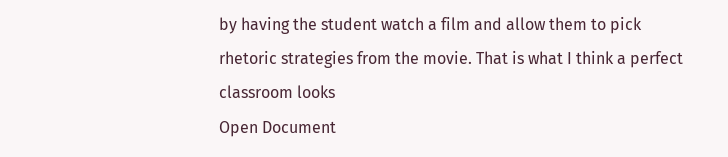by having the student watch a film and allow them to pick rhetoric strategies from the movie. That is what I think a perfect classroom looks
Open Document